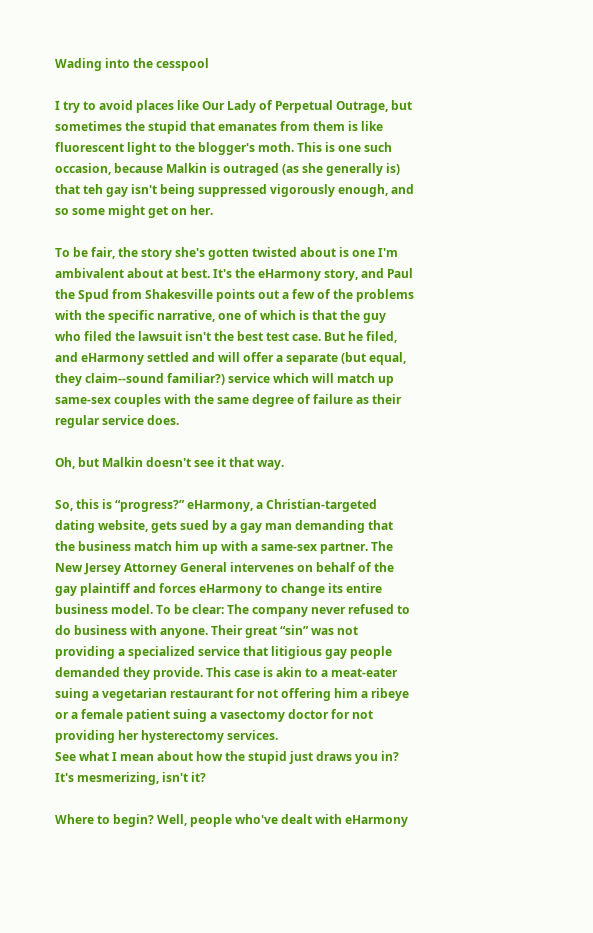Wading into the cesspool

I try to avoid places like Our Lady of Perpetual Outrage, but sometimes the stupid that emanates from them is like fluorescent light to the blogger's moth. This is one such occasion, because Malkin is outraged (as she generally is) that teh gay isn't being suppressed vigorously enough, and so some might get on her.

To be fair, the story she's gotten twisted about is one I'm ambivalent about at best. It's the eHarmony story, and Paul the Spud from Shakesville points out a few of the problems with the specific narrative, one of which is that the guy who filed the lawsuit isn't the best test case. But he filed, and eHarmony settled and will offer a separate (but equal, they claim--sound familiar?) service which will match up same-sex couples with the same degree of failure as their regular service does.

Oh, but Malkin doesn't see it that way.

So, this is “progress?” eHarmony, a Christian-targeted dating website, gets sued by a gay man demanding that the business match him up with a same-sex partner. The New Jersey Attorney General intervenes on behalf of the gay plaintiff and forces eHarmony to change its entire business model. To be clear: The company never refused to do business with anyone. Their great “sin” was not providing a specialized service that litigious gay people demanded they provide. This case is akin to a meat-eater suing a vegetarian restaurant for not offering him a ribeye or a female patient suing a vasectomy doctor for not providing her hysterectomy services.
See what I mean about how the stupid just draws you in? It's mesmerizing, isn't it?

Where to begin? Well, people who've dealt with eHarmony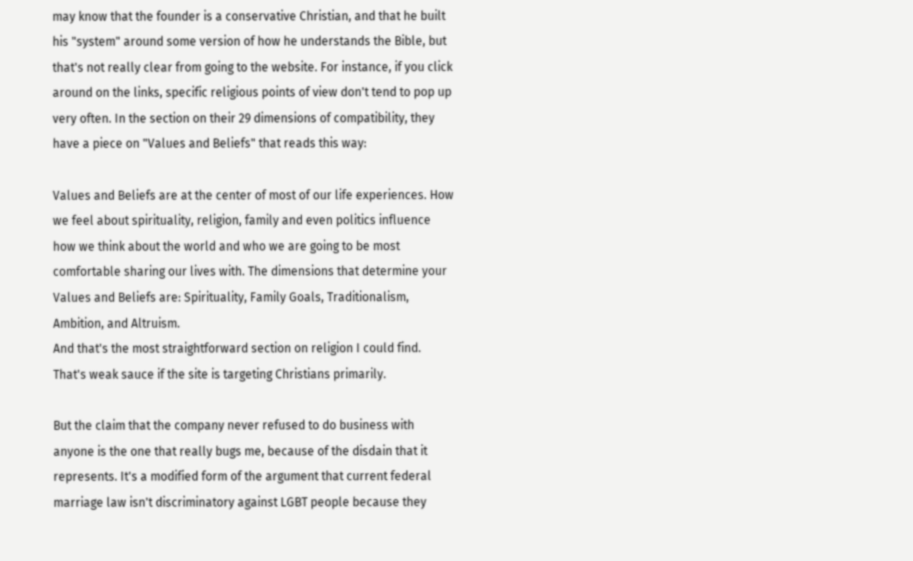may know that the founder is a conservative Christian, and that he built his "system" around some version of how he understands the Bible, but that's not really clear from going to the website. For instance, if you click around on the links, specific religious points of view don't tend to pop up very often. In the section on their 29 dimensions of compatibility, they have a piece on "Values and Beliefs" that reads this way:

Values and Beliefs are at the center of most of our life experiences. How we feel about spirituality, religion, family and even politics influence how we think about the world and who we are going to be most comfortable sharing our lives with. The dimensions that determine your Values and Beliefs are: Spirituality, Family Goals, Traditionalism, Ambition, and Altruism.
And that's the most straightforward section on religion I could find. That's weak sauce if the site is targeting Christians primarily.

But the claim that the company never refused to do business with anyone is the one that really bugs me, because of the disdain that it represents. It's a modified form of the argument that current federal marriage law isn't discriminatory against LGBT people because they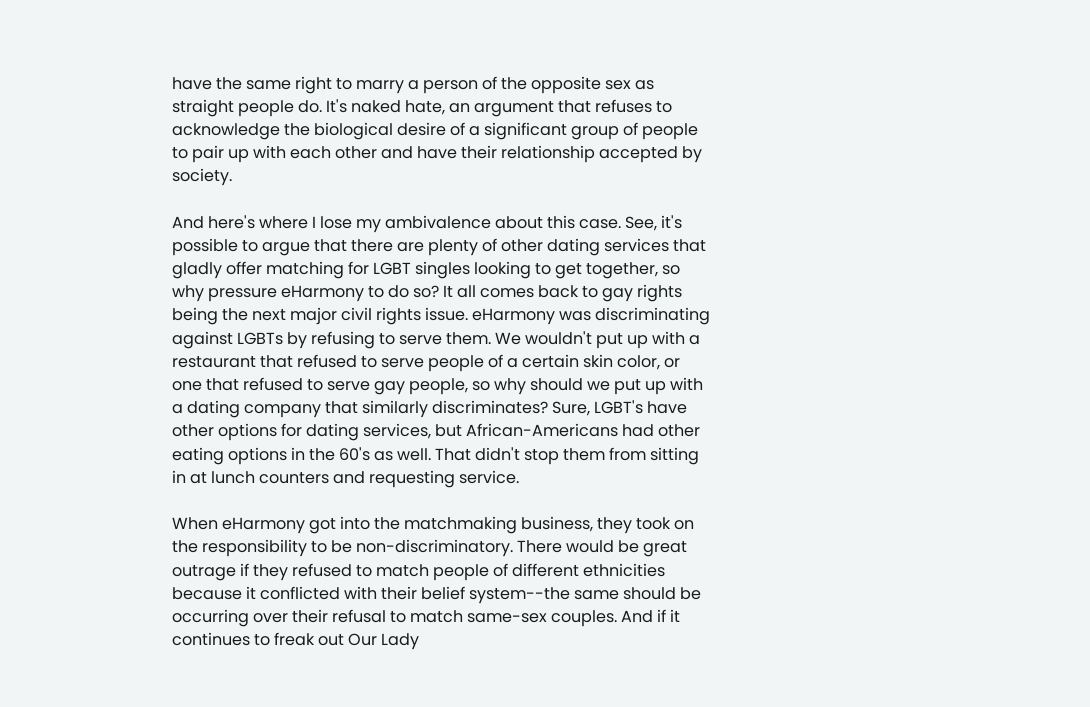have the same right to marry a person of the opposite sex as straight people do. It's naked hate, an argument that refuses to acknowledge the biological desire of a significant group of people to pair up with each other and have their relationship accepted by society.

And here's where I lose my ambivalence about this case. See, it's possible to argue that there are plenty of other dating services that gladly offer matching for LGBT singles looking to get together, so why pressure eHarmony to do so? It all comes back to gay rights being the next major civil rights issue. eHarmony was discriminating against LGBTs by refusing to serve them. We wouldn't put up with a restaurant that refused to serve people of a certain skin color, or one that refused to serve gay people, so why should we put up with a dating company that similarly discriminates? Sure, LGBT's have other options for dating services, but African-Americans had other eating options in the 60's as well. That didn't stop them from sitting in at lunch counters and requesting service.

When eHarmony got into the matchmaking business, they took on the responsibility to be non-discriminatory. There would be great outrage if they refused to match people of different ethnicities because it conflicted with their belief system--the same should be occurring over their refusal to match same-sex couples. And if it continues to freak out Our Lady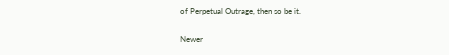of Perpetual Outrage, then so be it.

Newer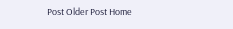Post Older Post Home